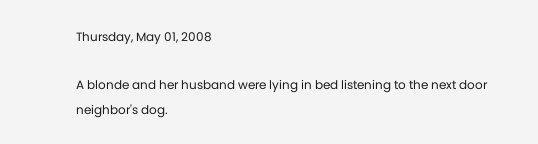Thursday, May 01, 2008

A blonde and her husband were lying in bed listening to the next door neighbor's dog.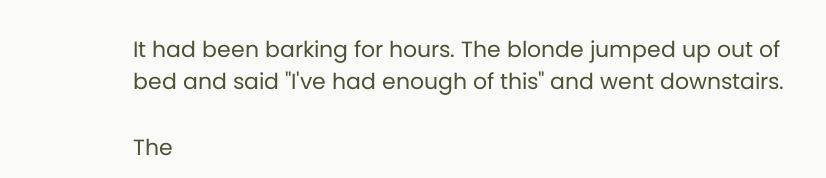It had been barking for hours. The blonde jumped up out of bed and said "I've had enough of this" and went downstairs.

The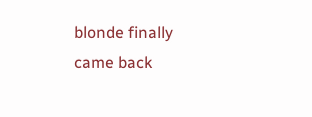blonde finally came back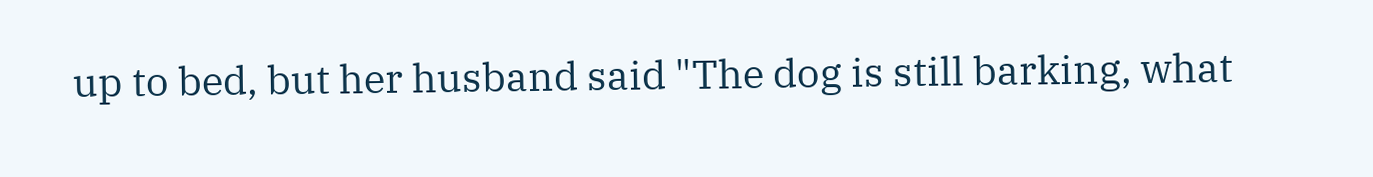up to bed, but her husband said "The dog is still barking, what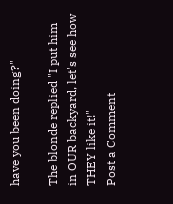have you been doing?"

The blonde replied "I put him in OUR backyard, let's see how THEY like it!"
Post a Comment